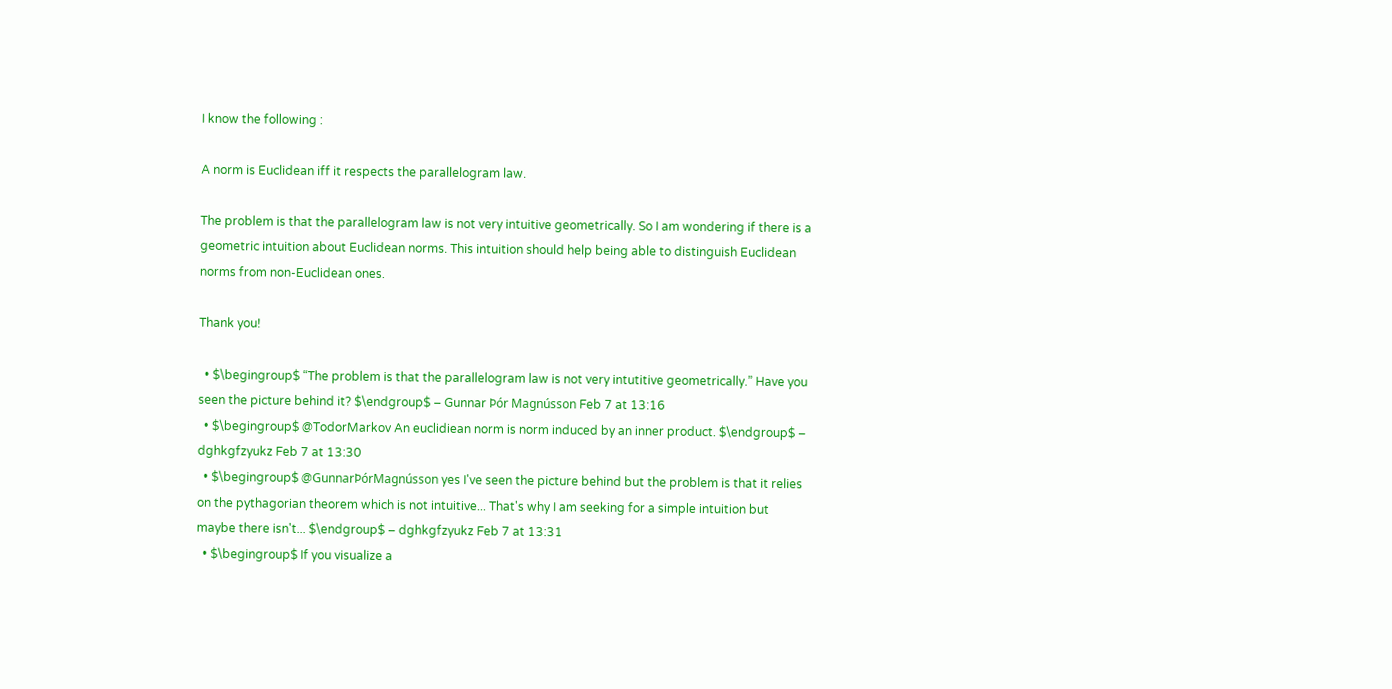I know the following :

A norm is Euclidean iff it respects the parallelogram law.

The problem is that the parallelogram law is not very intuitive geometrically. So I am wondering if there is a geometric intuition about Euclidean norms. This intuition should help being able to distinguish Euclidean norms from non-Euclidean ones.

Thank you!

  • $\begingroup$ “The problem is that the parallelogram law is not very intutitive geometrically.” Have you seen the picture behind it? $\endgroup$ – Gunnar Þór Magnússon Feb 7 at 13:16
  • $\begingroup$ @TodorMarkov An euclidiean norm is norm induced by an inner product. $\endgroup$ – dghkgfzyukz Feb 7 at 13:30
  • $\begingroup$ @GunnarÞórMagnússon yes I've seen the picture behind but the problem is that it relies on the pythagorian theorem which is not intuitive... That's why I am seeking for a simple intuition but maybe there isn't... $\endgroup$ – dghkgfzyukz Feb 7 at 13:31
  • $\begingroup$ If you visualize a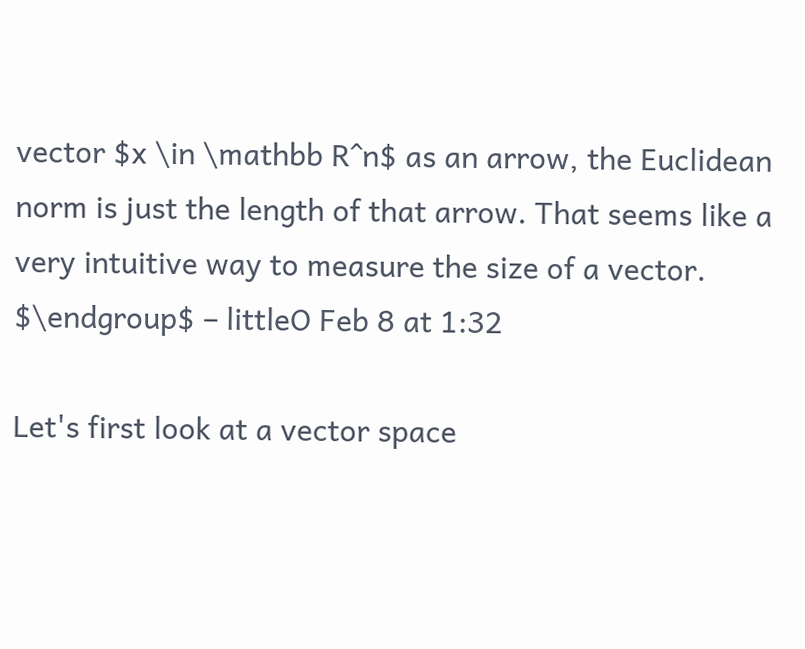vector $x \in \mathbb R^n$ as an arrow, the Euclidean norm is just the length of that arrow. That seems like a very intuitive way to measure the size of a vector. $\endgroup$ – littleO Feb 8 at 1:32

Let's first look at a vector space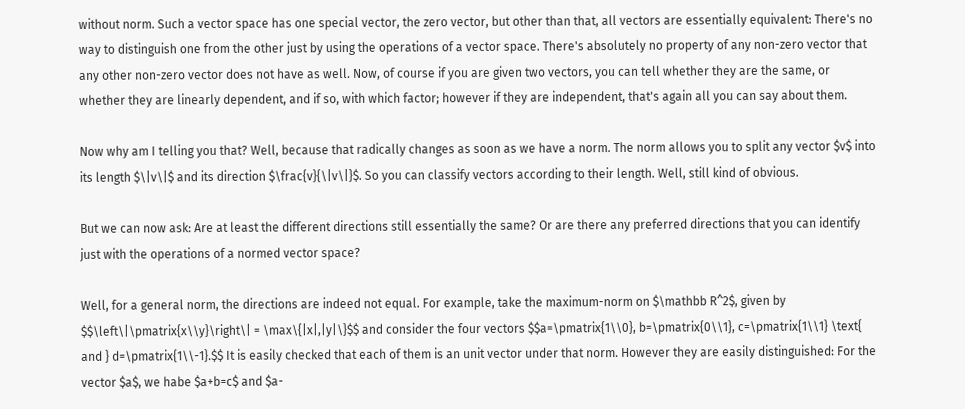without norm. Such a vector space has one special vector, the zero vector, but other than that, all vectors are essentially equivalent: There's no way to distinguish one from the other just by using the operations of a vector space. There's absolutely no property of any non-zero vector that any other non-zero vector does not have as well. Now, of course if you are given two vectors, you can tell whether they are the same, or whether they are linearly dependent, and if so, with which factor; however if they are independent, that's again all you can say about them.

Now why am I telling you that? Well, because that radically changes as soon as we have a norm. The norm allows you to split any vector $v$ into its length $\|v\|$ and its direction $\frac{v}{\|v\|}$. So you can classify vectors according to their length. Well, still kind of obvious.

But we can now ask: Are at least the different directions still essentially the same? Or are there any preferred directions that you can identify just with the operations of a normed vector space?

Well, for a general norm, the directions are indeed not equal. For example, take the maximum-norm on $\mathbb R^2$, given by $$\left\|\pmatrix{x\\y}\right\| = \max\{|x|,|y|\}$$ and consider the four vectors $$a=\pmatrix{1\\0}, b=\pmatrix{0\\1}, c=\pmatrix{1\\1} \text{ and } d=\pmatrix{1\\-1}.$$ It is easily checked that each of them is an unit vector under that norm. However they are easily distinguished: For the vector $a$, we habe $a+b=c$ and $a-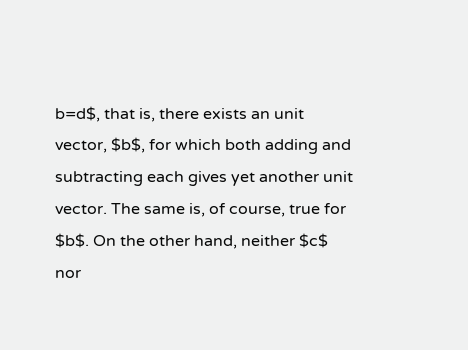b=d$, that is, there exists an unit vector, $b$, for which both adding and subtracting each gives yet another unit vector. The same is, of course, true for $b$. On the other hand, neither $c$ nor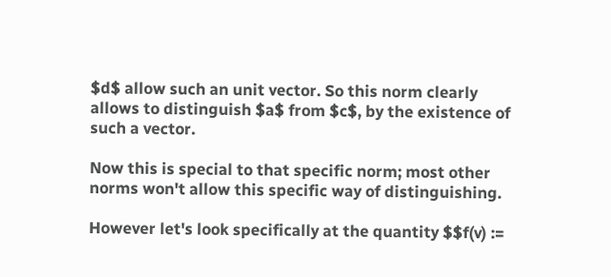$d$ allow such an unit vector. So this norm clearly allows to distinguish $a$ from $c$, by the existence of such a vector.

Now this is special to that specific norm; most other norms won't allow this specific way of distinguishing.

However let's look specifically at the quantity $$f(v) :=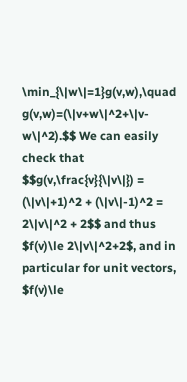\min_{\|w\|=1}g(v,w),\quad g(v,w)=(\|v+w\|^2+\|v-w\|^2).$$ We can easily check that $$g(v,\frac{v}{\|v\|}) = (\|v\|+1)^2 + (\|v\|-1)^2 = 2\|v\|^2 + 2$$ and thus $f(v)\le 2\|v\|^2+2$, and in particular for unit vectors, $f(v)\le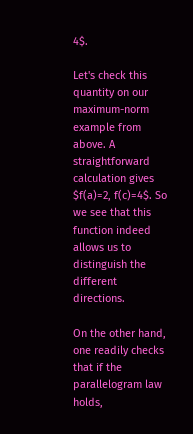4$.

Let's check this quantity on our maximum-norm example from above. A straightforward calculation gives $f(a)=2, f(c)=4$. So we see that this function indeed allows us to distinguish the different directions.

On the other hand, one readily checks that if the parallelogram law holds,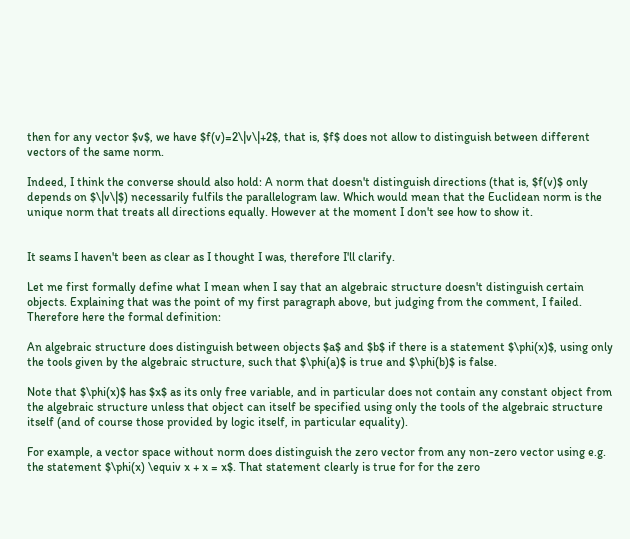then for any vector $v$, we have $f(v)=2\|v\|+2$, that is, $f$ does not allow to distinguish between different vectors of the same norm.

Indeed, I think the converse should also hold: A norm that doesn't distinguish directions (that is, $f(v)$ only depends on $\|v\|$) necessarily fulfils the parallelogram law. Which would mean that the Euclidean norm is the unique norm that treats all directions equally. However at the moment I don't see how to show it.


It seams I haven't been as clear as I thought I was, therefore I'll clarify.

Let me first formally define what I mean when I say that an algebraic structure doesn't distinguish certain objects. Explaining that was the point of my first paragraph above, but judging from the comment, I failed. Therefore here the formal definition:

An algebraic structure does distinguish between objects $a$ and $b$ if there is a statement $\phi(x)$, using only the tools given by the algebraic structure, such that $\phi(a)$ is true and $\phi(b)$ is false.

Note that $\phi(x)$ has $x$ as its only free variable, and in particular does not contain any constant object from the algebraic structure unless that object can itself be specified using only the tools of the algebraic structure itself (and of course those provided by logic itself, in particular equality).

For example, a vector space without norm does distinguish the zero vector from any non-zero vector using e.g. the statement $\phi(x) \equiv x + x = x$. That statement clearly is true for for the zero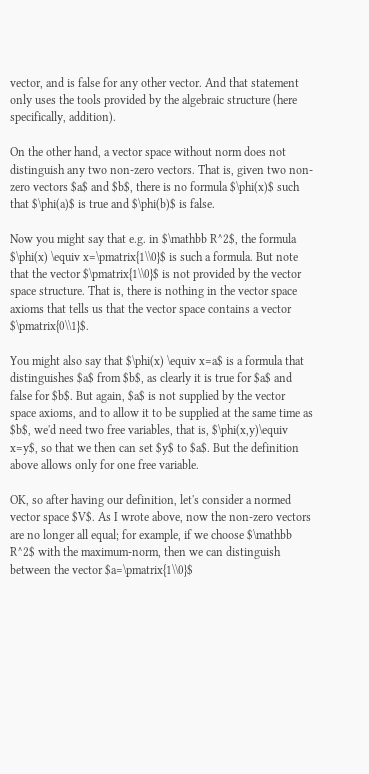vector, and is false for any other vector. And that statement only uses the tools provided by the algebraic structure (here specifically, addition).

On the other hand, a vector space without norm does not distinguish any two non-zero vectors. That is, given two non-zero vectors $a$ and $b$, there is no formula $\phi(x)$ such that $\phi(a)$ is true and $\phi(b)$ is false.

Now you might say that e.g. in $\mathbb R^2$, the formula $\phi(x) \equiv x=\pmatrix{1\\0}$ is such a formula. But note that the vector $\pmatrix{1\\0}$ is not provided by the vector space structure. That is, there is nothing in the vector space axioms that tells us that the vector space contains a vector $\pmatrix{0\\1}$.

You might also say that $\phi(x) \equiv x=a$ is a formula that distinguishes $a$ from $b$, as clearly it is true for $a$ and false for $b$. But again, $a$ is not supplied by the vector space axioms, and to allow it to be supplied at the same time as $b$, we'd need two free variables, that is, $\phi(x,y)\equiv x=y$, so that we then can set $y$ to $a$. But the definition above allows only for one free variable.

OK, so after having our definition, let's consider a normed vector space $V$. As I wrote above, now the non-zero vectors are no longer all equal; for example, if we choose $\mathbb R^2$ with the maximum-norm, then we can distinguish between the vector $a=\pmatrix{1\\0}$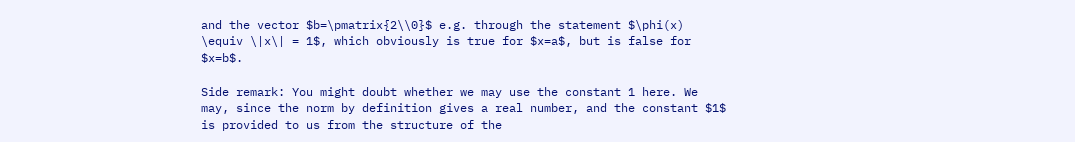and the vector $b=\pmatrix{2\\0}$ e.g. through the statement $\phi(x) \equiv \|x\| = 1$, which obviously is true for $x=a$, but is false for $x=b$.

Side remark: You might doubt whether we may use the constant 1 here. We may, since the norm by definition gives a real number, and the constant $1$ is provided to us from the structure of the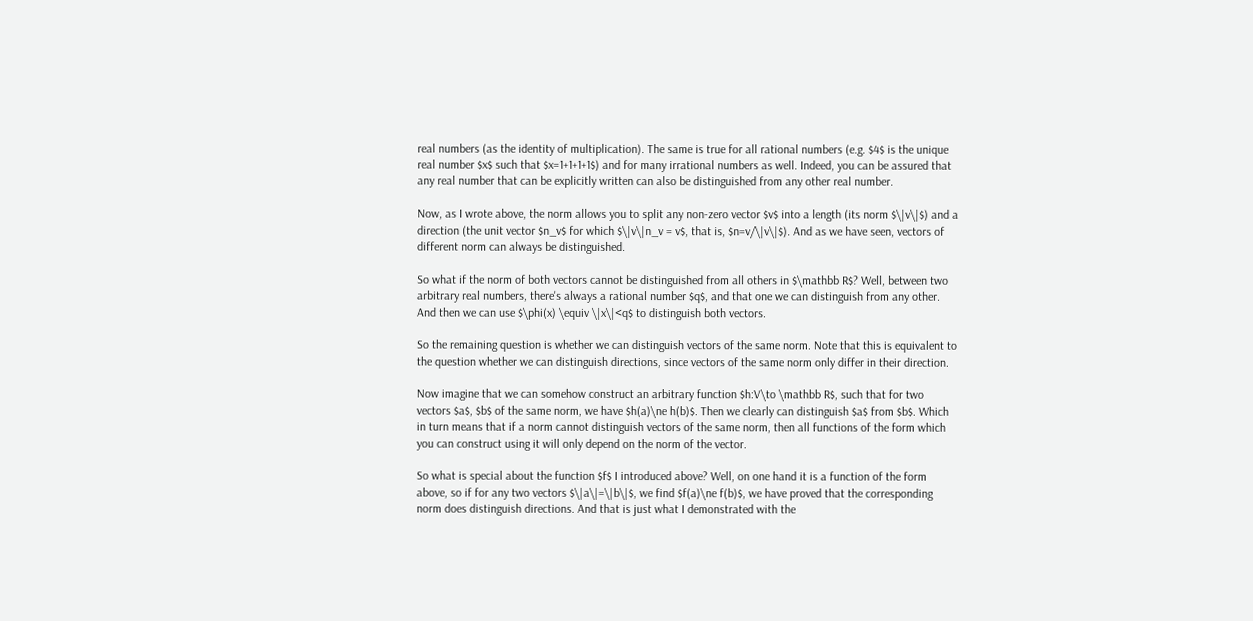real numbers (as the identity of multiplication). The same is true for all rational numbers (e.g. $4$ is the unique real number $x$ such that $x=1+1+1+1$) and for many irrational numbers as well. Indeed, you can be assured that any real number that can be explicitly written can also be distinguished from any other real number.

Now, as I wrote above, the norm allows you to split any non-zero vector $v$ into a length (its norm $\|v\|$) and a direction (the unit vector $n_v$ for which $\|v\|n_v = v$, that is, $n=v/\|v\|$). And as we have seen, vectors of different norm can always be distinguished.

So what if the norm of both vectors cannot be distinguished from all others in $\mathbb R$? Well, between two arbitrary real numbers, there's always a rational number $q$, and that one we can distinguish from any other. And then we can use $\phi(x) \equiv \|x\|<q$ to distinguish both vectors.

So the remaining question is whether we can distinguish vectors of the same norm. Note that this is equivalent to the question whether we can distinguish directions, since vectors of the same norm only differ in their direction.

Now imagine that we can somehow construct an arbitrary function $h:V\to \mathbb R$, such that for two vectors $a$, $b$ of the same norm, we have $h(a)\ne h(b)$. Then we clearly can distinguish $a$ from $b$. Which in turn means that if a norm cannot distinguish vectors of the same norm, then all functions of the form which you can construct using it will only depend on the norm of the vector.

So what is special about the function $f$ I introduced above? Well, on one hand it is a function of the form above, so if for any two vectors $\|a\|=\|b\|$, we find $f(a)\ne f(b)$, we have proved that the corresponding norm does distinguish directions. And that is just what I demonstrated with the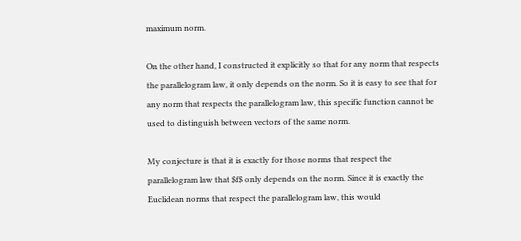maximum norm.

On the other hand, I constructed it explicitly so that for any norm that respects the parallelogram law, it only depends on the norm. So it is easy to see that for any norm that respects the parallelogram law, this specific function cannot be used to distinguish between vectors of the same norm.

My conjecture is that it is exactly for those norms that respect the parallelogram law that $f$ only depends on the norm. Since it is exactly the Euclidean norms that respect the parallelogram law, this would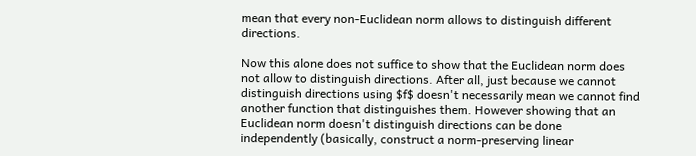mean that every non-Euclidean norm allows to distinguish different directions.

Now this alone does not suffice to show that the Euclidean norm does not allow to distinguish directions. After all, just because we cannot distinguish directions using $f$ doesn't necessarily mean we cannot find another function that distinguishes them. However showing that an Euclidean norm doesn't distinguish directions can be done independently (basically, construct a norm-preserving linear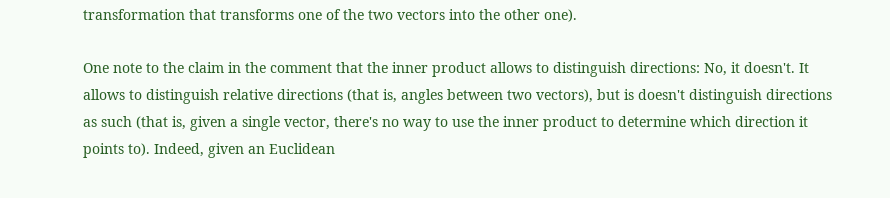transformation that transforms one of the two vectors into the other one).

One note to the claim in the comment that the inner product allows to distinguish directions: No, it doesn't. It allows to distinguish relative directions (that is, angles between two vectors), but is doesn't distinguish directions as such (that is, given a single vector, there's no way to use the inner product to determine which direction it points to). Indeed, given an Euclidean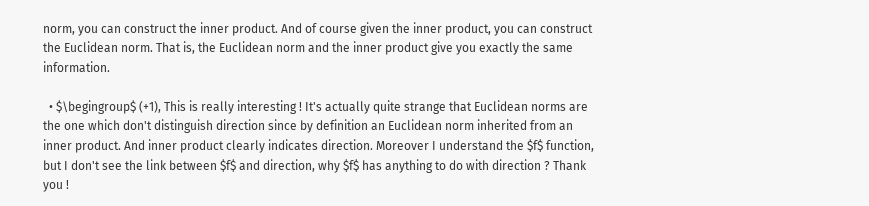norm, you can construct the inner product. And of course given the inner product, you can construct the Euclidean norm. That is, the Euclidean norm and the inner product give you exactly the same information.

  • $\begingroup$ (+1), This is really interesting ! It's actually quite strange that Euclidean norms are the one which don't distinguish direction since by definition an Euclidean norm inherited from an inner product. And inner product clearly indicates direction. Moreover I understand the $f$ function, but I don't see the link between $f$ and direction, why $f$ has anything to do with direction ? Thank you !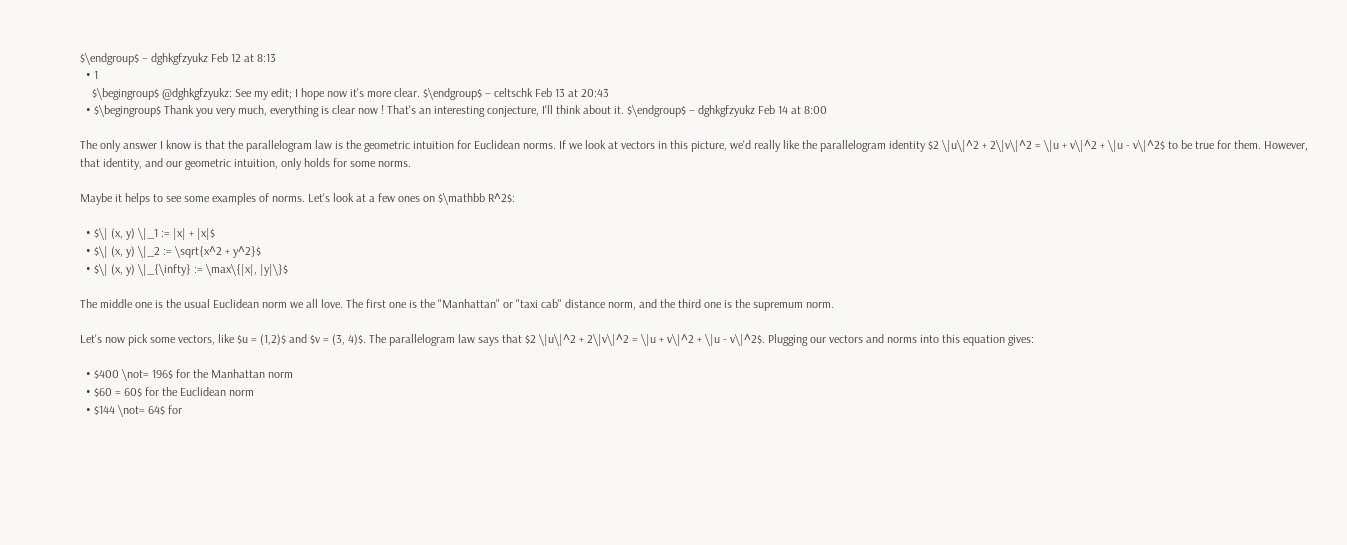$\endgroup$ – dghkgfzyukz Feb 12 at 8:13
  • 1
    $\begingroup$ @dghkgfzyukz: See my edit; I hope now it's more clear. $\endgroup$ – celtschk Feb 13 at 20:43
  • $\begingroup$ Thank you very much, everything is clear now ! That's an interesting conjecture, I'll think about it. $\endgroup$ – dghkgfzyukz Feb 14 at 8:00

The only answer I know is that the parallelogram law is the geometric intuition for Euclidean norms. If we look at vectors in this picture, we'd really like the parallelogram identity $2 \|u\|^2 + 2\|v\|^2 = \|u + v\|^2 + \|u - v\|^2$ to be true for them. However, that identity, and our geometric intuition, only holds for some norms.

Maybe it helps to see some examples of norms. Let's look at a few ones on $\mathbb R^2$:

  • $\| (x, y) \|_1 := |x| + |x|$
  • $\| (x, y) \|_2 := \sqrt{x^2 + y^2}$
  • $\| (x, y) \|_{\infty} := \max\{|x|, |y|\}$

The middle one is the usual Euclidean norm we all love. The first one is the "Manhattan" or "taxi cab" distance norm, and the third one is the supremum norm.

Let's now pick some vectors, like $u = (1,2)$ and $v = (3, 4)$. The parallelogram law says that $2 \|u\|^2 + 2\|v\|^2 = \|u + v\|^2 + \|u - v\|^2$. Plugging our vectors and norms into this equation gives:

  • $400 \not= 196$ for the Manhattan norm
  • $60 = 60$ for the Euclidean norm
  • $144 \not= 64$ for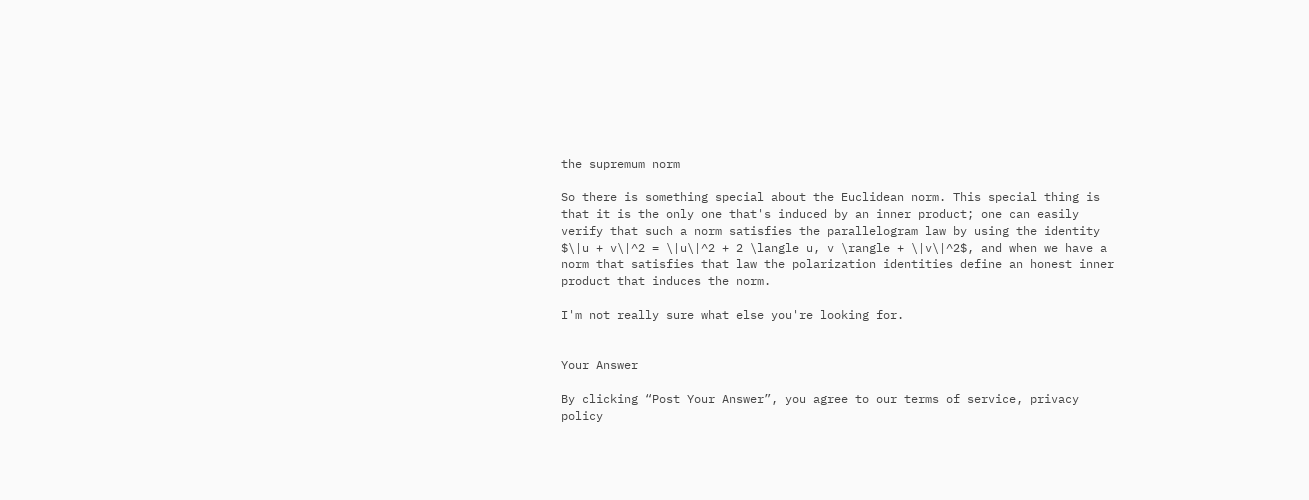the supremum norm

So there is something special about the Euclidean norm. This special thing is that it is the only one that's induced by an inner product; one can easily verify that such a norm satisfies the parallelogram law by using the identity $\|u + v\|^2 = \|u\|^2 + 2 \langle u, v \rangle + \|v\|^2$, and when we have a norm that satisfies that law the polarization identities define an honest inner product that induces the norm.

I'm not really sure what else you're looking for.


Your Answer

By clicking “Post Your Answer”, you agree to our terms of service, privacy policy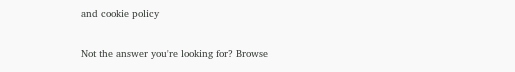and cookie policy

Not the answer you're looking for? Browse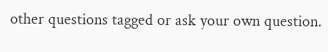other questions tagged or ask your own question.